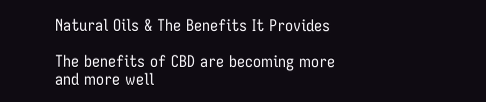Natural Oils & The Benefits It Provides

The benefits of CBD are becoming more and more well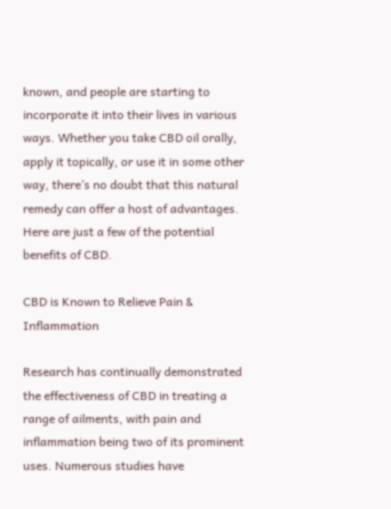known, and people are starting to incorporate it into their lives in various ways. Whether you take CBD oil orally, apply it topically, or use it in some other way, there’s no doubt that this natural remedy can offer a host of advantages. Here are just a few of the potential benefits of CBD.

CBD is Known to Relieve Pain & Inflammation

Research has continually demonstrated the effectiveness of CBD in treating a range of ailments, with pain and inflammation being two of its prominent uses. Numerous studies have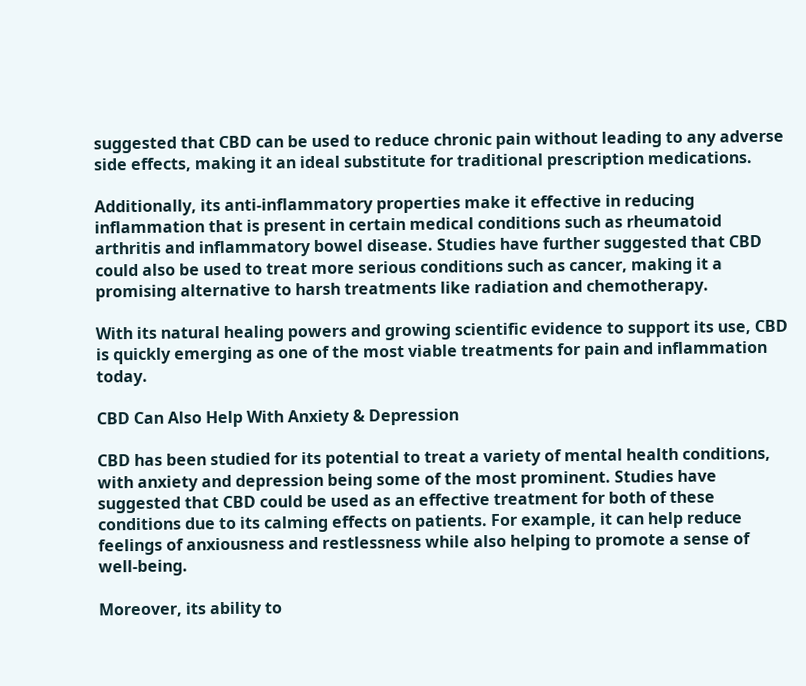suggested that CBD can be used to reduce chronic pain without leading to any adverse side effects, making it an ideal substitute for traditional prescription medications.

Additionally, its anti-inflammatory properties make it effective in reducing inflammation that is present in certain medical conditions such as rheumatoid arthritis and inflammatory bowel disease. Studies have further suggested that CBD could also be used to treat more serious conditions such as cancer, making it a promising alternative to harsh treatments like radiation and chemotherapy.

With its natural healing powers and growing scientific evidence to support its use, CBD is quickly emerging as one of the most viable treatments for pain and inflammation today.

CBD Can Also Help With Anxiety & Depression

CBD has been studied for its potential to treat a variety of mental health conditions, with anxiety and depression being some of the most prominent. Studies have suggested that CBD could be used as an effective treatment for both of these conditions due to its calming effects on patients. For example, it can help reduce feelings of anxiousness and restlessness while also helping to promote a sense of well-being.

Moreover, its ability to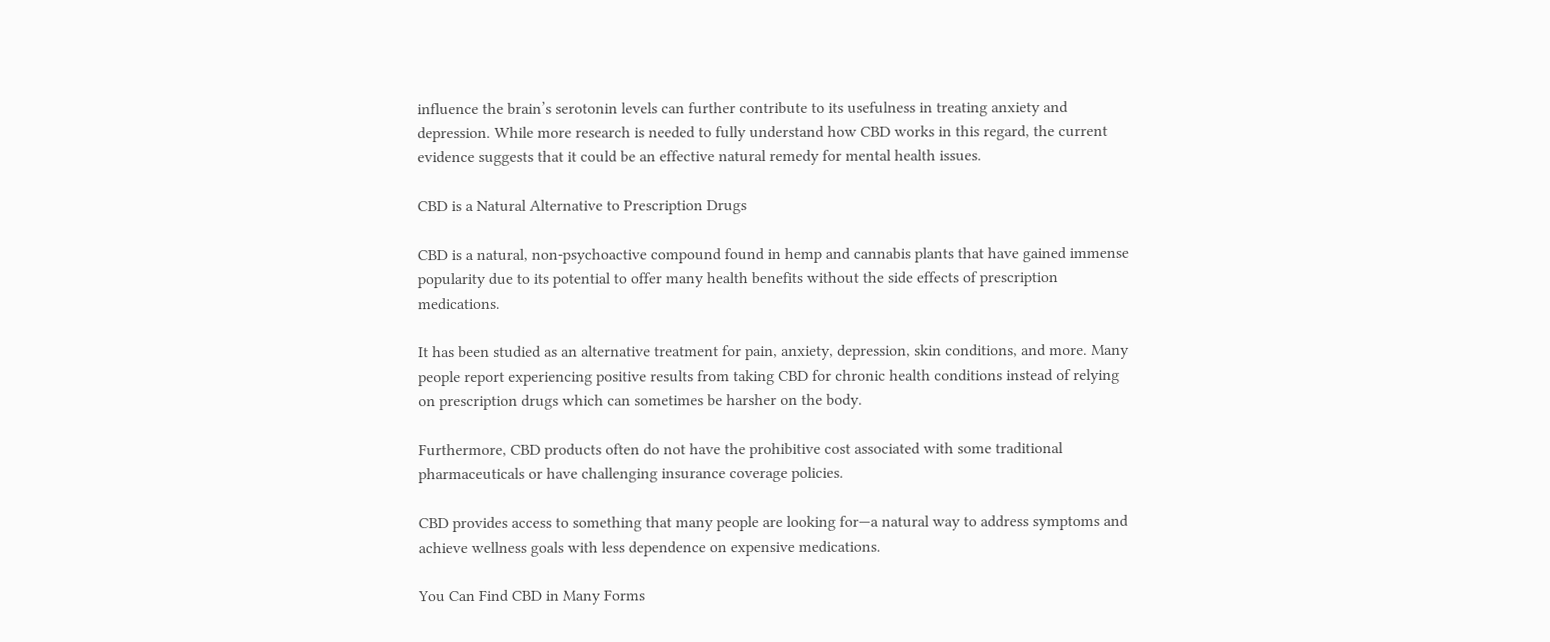influence the brain’s serotonin levels can further contribute to its usefulness in treating anxiety and depression. While more research is needed to fully understand how CBD works in this regard, the current evidence suggests that it could be an effective natural remedy for mental health issues.

CBD is a Natural Alternative to Prescription Drugs

CBD is a natural, non-psychoactive compound found in hemp and cannabis plants that have gained immense popularity due to its potential to offer many health benefits without the side effects of prescription medications.

It has been studied as an alternative treatment for pain, anxiety, depression, skin conditions, and more. Many people report experiencing positive results from taking CBD for chronic health conditions instead of relying on prescription drugs which can sometimes be harsher on the body.

Furthermore, CBD products often do not have the prohibitive cost associated with some traditional pharmaceuticals or have challenging insurance coverage policies.

CBD provides access to something that many people are looking for—a natural way to address symptoms and achieve wellness goals with less dependence on expensive medications.

You Can Find CBD in Many Forms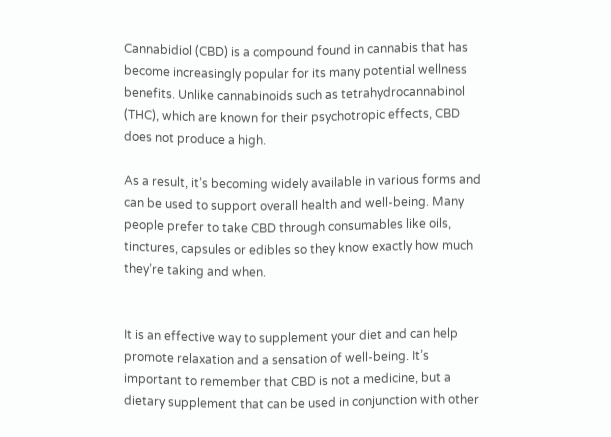Cannabidiol (CBD) is a compound found in cannabis that has become increasingly popular for its many potential wellness benefits. Unlike cannabinoids such as tetrahydrocannabinol (THC), which are known for their psychotropic effects, CBD does not produce a high.

As a result, it’s becoming widely available in various forms and can be used to support overall health and well-being. Many people prefer to take CBD through consumables like oils, tinctures, capsules or edibles so they know exactly how much they’re taking and when.


It is an effective way to supplement your diet and can help promote relaxation and a sensation of well-being. It’s important to remember that CBD is not a medicine, but a dietary supplement that can be used in conjunction with other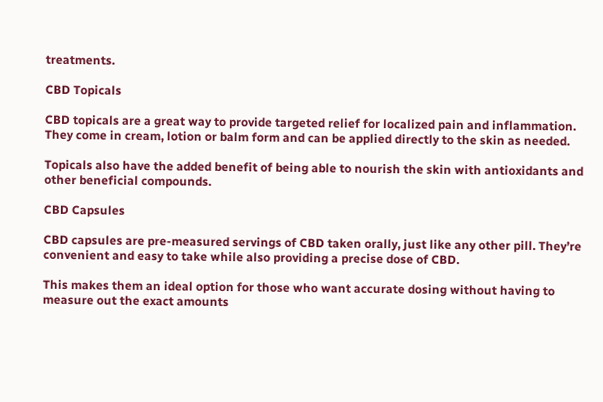treatments.

CBD Topicals

CBD topicals are a great way to provide targeted relief for localized pain and inflammation. They come in cream, lotion or balm form and can be applied directly to the skin as needed.

Topicals also have the added benefit of being able to nourish the skin with antioxidants and other beneficial compounds.

CBD Capsules

CBD capsules are pre-measured servings of CBD taken orally, just like any other pill. They’re convenient and easy to take while also providing a precise dose of CBD.

This makes them an ideal option for those who want accurate dosing without having to measure out the exact amounts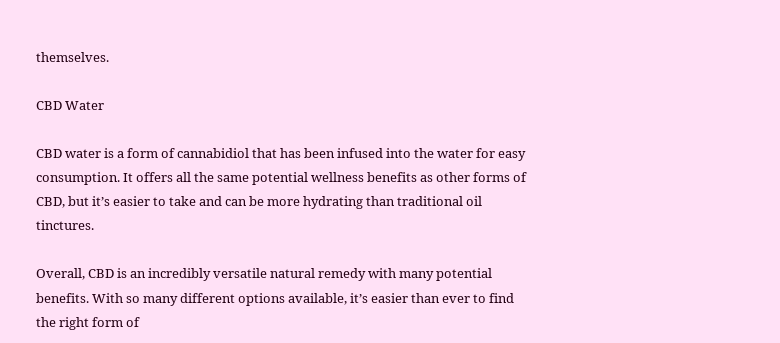themselves.

CBD Water

CBD water is a form of cannabidiol that has been infused into the water for easy consumption. It offers all the same potential wellness benefits as other forms of CBD, but it’s easier to take and can be more hydrating than traditional oil tinctures.

Overall, CBD is an incredibly versatile natural remedy with many potential benefits. With so many different options available, it’s easier than ever to find the right form of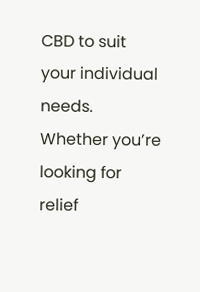CBD to suit your individual needs. Whether you’re looking for relief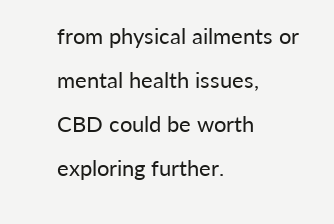from physical ailments or mental health issues, CBD could be worth exploring further.